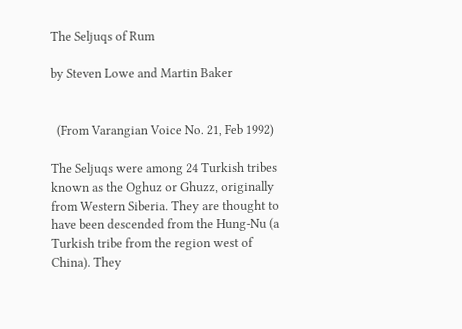The Seljuqs of Rum

by Steven Lowe and Martin Baker


  (From Varangian Voice No. 21, Feb 1992)

The Seljuqs were among 24 Turkish tribes known as the Oghuz or Ghuzz, originally from Western Siberia. They are thought to have been descended from the Hung-Nu (a Turkish tribe from the region west of China). They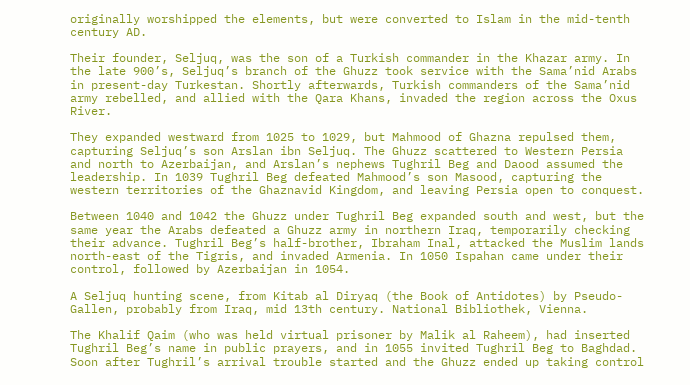originally worshipped the elements, but were converted to Islam in the mid-tenth century AD.

Their founder, Seljuq, was the son of a Turkish commander in the Khazar army. In the late 900’s, Seljuq’s branch of the Ghuzz took service with the Sama’nid Arabs in present-day Turkestan. Shortly afterwards, Turkish commanders of the Sama’nid army rebelled, and allied with the Qara Khans, invaded the region across the Oxus River.

They expanded westward from 1025 to 1029, but Mahmood of Ghazna repulsed them, capturing Seljuq’s son Arslan ibn Seljuq. The Ghuzz scattered to Western Persia and north to Azerbaijan, and Arslan’s nephews Tughril Beg and Daood assumed the leadership. In 1039 Tughril Beg defeated Mahmood’s son Masood, capturing the western territories of the Ghaznavid Kingdom, and leaving Persia open to conquest.

Between 1040 and 1042 the Ghuzz under Tughril Beg expanded south and west, but the same year the Arabs defeated a Ghuzz army in northern Iraq, temporarily checking their advance. Tughril Beg’s half-brother, Ibraham Inal, attacked the Muslim lands north-east of the Tigris, and invaded Armenia. In 1050 Ispahan came under their control, followed by Azerbaijan in 1054.

A Seljuq hunting scene, from Kitab al Diryaq (the Book of Antidotes) by Pseudo-Gallen, probably from Iraq, mid 13th century. National Bibliothek, Vienna.

The Khalif Qaim (who was held virtual prisoner by Malik al Raheem), had inserted Tughril Beg’s name in public prayers, and in 1055 invited Tughril Beg to Baghdad. Soon after Tughril’s arrival trouble started and the Ghuzz ended up taking control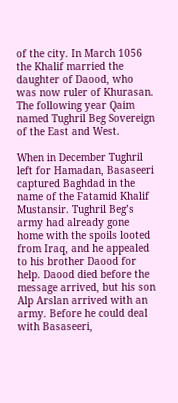of the city. In March 1056 the Khalif married the daughter of Daood, who was now ruler of Khurasan. The following year Qaim named Tughril Beg Sovereign of the East and West.

When in December Tughril left for Hamadan, Basaseeri captured Baghdad in the name of the Fatamid Khalif Mustansir. Tughril Beg’s army had already gone home with the spoils looted from Iraq, and he appealed to his brother Daood for help. Daood died before the message arrived, but his son Alp Arslan arrived with an army. Before he could deal with Basaseeri,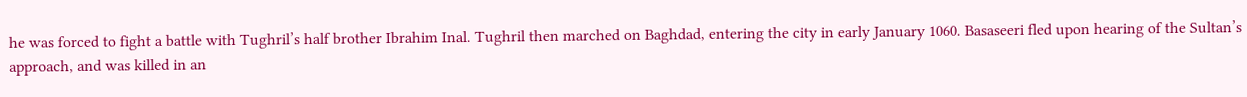he was forced to fight a battle with Tughril’s half brother Ibrahim Inal. Tughril then marched on Baghdad, entering the city in early January 1060. Basaseeri fled upon hearing of the Sultan’s approach, and was killed in an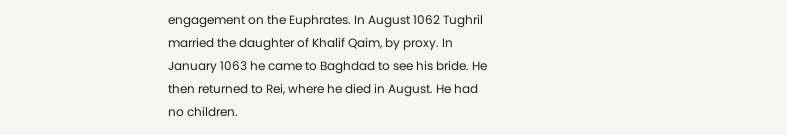engagement on the Euphrates. In August 1062 Tughril married the daughter of Khalif Qaim, by proxy. In January 1063 he came to Baghdad to see his bride. He then returned to Rei, where he died in August. He had no children.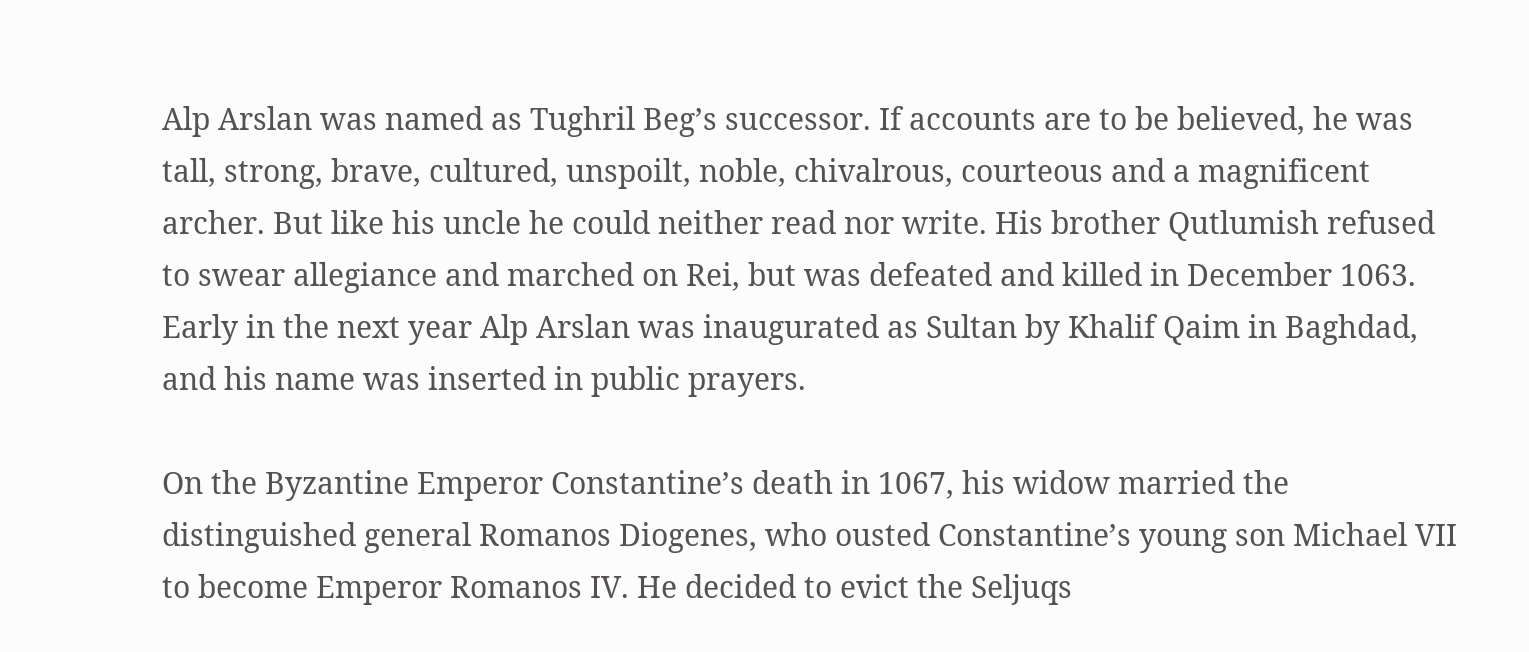Alp Arslan was named as Tughril Beg’s successor. If accounts are to be believed, he was tall, strong, brave, cultured, unspoilt, noble, chivalrous, courteous and a magnificent archer. But like his uncle he could neither read nor write. His brother Qutlumish refused to swear allegiance and marched on Rei, but was defeated and killed in December 1063. Early in the next year Alp Arslan was inaugurated as Sultan by Khalif Qaim in Baghdad, and his name was inserted in public prayers.

On the Byzantine Emperor Constantine’s death in 1067, his widow married the distinguished general Romanos Diogenes, who ousted Constantine’s young son Michael VII to become Emperor Romanos IV. He decided to evict the Seljuqs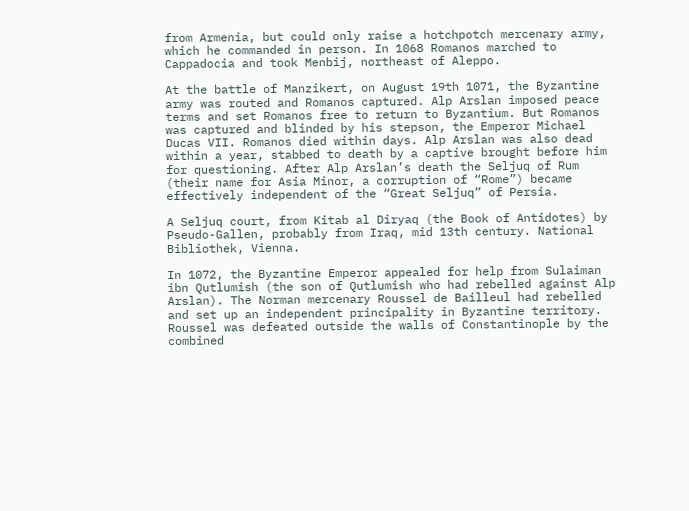from Armenia, but could only raise a hotchpotch mercenary army, which he commanded in person. In 1068 Romanos marched to Cappadocia and took Menbij, northeast of Aleppo.

At the battle of Manzikert, on August 19th 1071, the Byzantine army was routed and Romanos captured. Alp Arslan imposed peace terms and set Romanos free to return to Byzantium. But Romanos was captured and blinded by his stepson, the Emperor Michael Ducas VII. Romanos died within days. Alp Arslan was also dead within a year, stabbed to death by a captive brought before him for questioning. After Alp Arslan’s death the Seljuq of Rum (their name for Asia Minor, a corruption of “Rome”) became effectively independent of the “Great Seljuq” of Persia.

A Seljuq court, from Kitab al Diryaq (the Book of Antidotes) by Pseudo-Gallen, probably from Iraq, mid 13th century. National Bibliothek, Vienna.

In 1072, the Byzantine Emperor appealed for help from Sulaiman ibn Qutlumish (the son of Qutlumish who had rebelled against Alp Arslan). The Norman mercenary Roussel de Bailleul had rebelled and set up an independent principality in Byzantine territory. Roussel was defeated outside the walls of Constantinople by the combined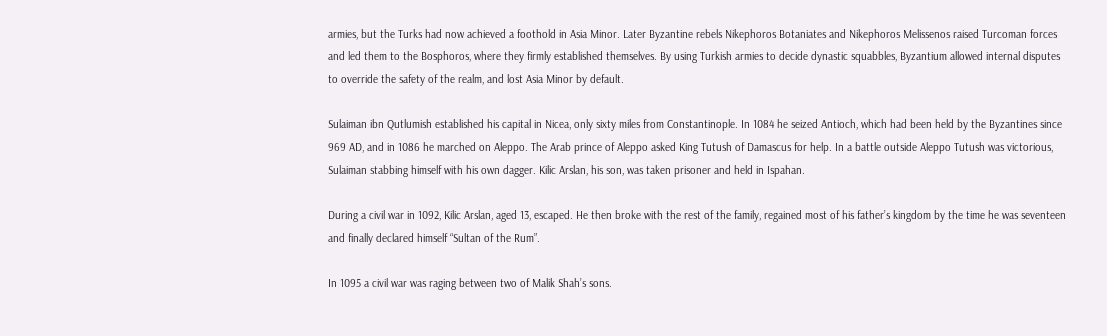armies, but the Turks had now achieved a foothold in Asia Minor. Later Byzantine rebels Nikephoros Botaniates and Nikephoros Melissenos raised Turcoman forces and led them to the Bosphoros, where they firmly established themselves. By using Turkish armies to decide dynastic squabbles, Byzantium allowed internal disputes to override the safety of the realm, and lost Asia Minor by default.

Sulaiman ibn Qutlumish established his capital in Nicea, only sixty miles from Constantinople. In 1084 he seized Antioch, which had been held by the Byzantines since 969 AD, and in 1086 he marched on Aleppo. The Arab prince of Aleppo asked King Tutush of Damascus for help. In a battle outside Aleppo Tutush was victorious, Sulaiman stabbing himself with his own dagger. Kilic Arslan, his son, was taken prisoner and held in Ispahan.

During a civil war in 1092, Kilic Arslan, aged 13, escaped. He then broke with the rest of the family, regained most of his father’s kingdom by the time he was seventeen and finally declared himself “Sultan of the Rum”.

In 1095 a civil war was raging between two of Malik Shah’s sons.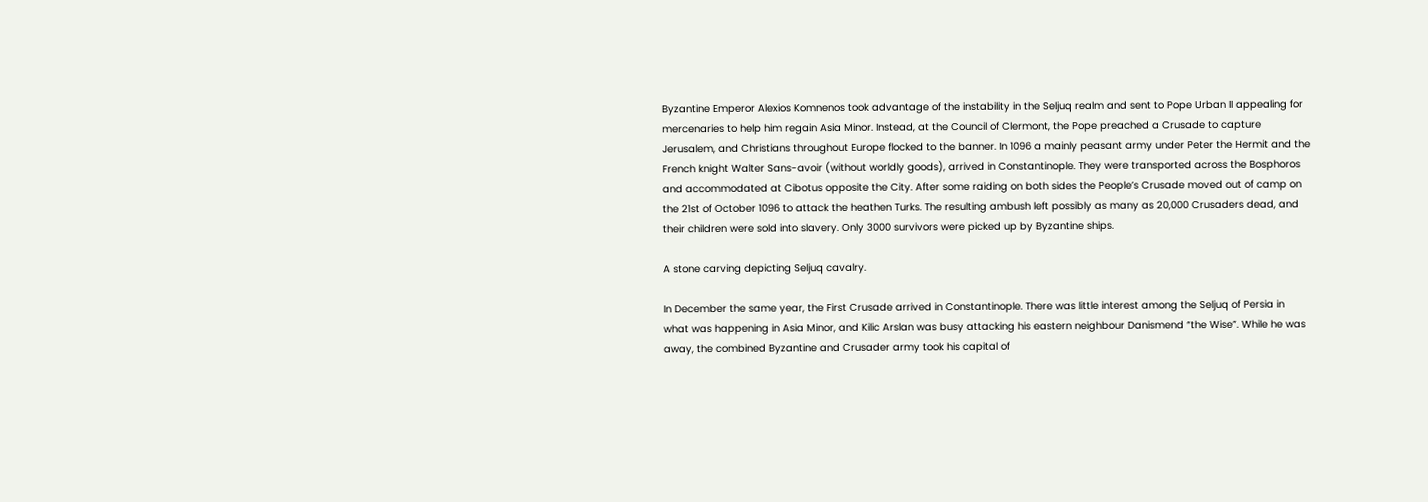Byzantine Emperor Alexios Komnenos took advantage of the instability in the Seljuq realm and sent to Pope Urban II appealing for mercenaries to help him regain Asia Minor. Instead, at the Council of Clermont, the Pope preached a Crusade to capture Jerusalem, and Christians throughout Europe flocked to the banner. In 1096 a mainly peasant army under Peter the Hermit and the French knight Walter Sans-avoir (without worldly goods), arrived in Constantinople. They were transported across the Bosphoros and accommodated at Cibotus opposite the City. After some raiding on both sides the People’s Crusade moved out of camp on the 21st of October 1096 to attack the heathen Turks. The resulting ambush left possibly as many as 20,000 Crusaders dead, and their children were sold into slavery. Only 3000 survivors were picked up by Byzantine ships.

A stone carving depicting Seljuq cavalry.

In December the same year, the First Crusade arrived in Constantinople. There was little interest among the Seljuq of Persia in what was happening in Asia Minor, and Kilic Arslan was busy attacking his eastern neighbour Danismend “the Wise”. While he was away, the combined Byzantine and Crusader army took his capital of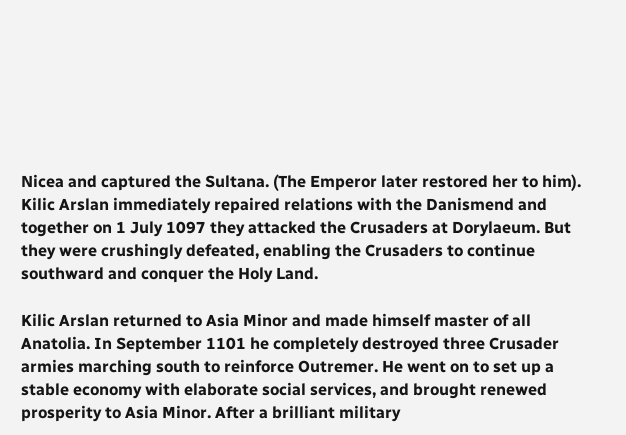Nicea and captured the Sultana. (The Emperor later restored her to him). Kilic Arslan immediately repaired relations with the Danismend and together on 1 July 1097 they attacked the Crusaders at Dorylaeum. But they were crushingly defeated, enabling the Crusaders to continue southward and conquer the Holy Land.

Kilic Arslan returned to Asia Minor and made himself master of all Anatolia. In September 1101 he completely destroyed three Crusader armies marching south to reinforce Outremer. He went on to set up a stable economy with elaborate social services, and brought renewed prosperity to Asia Minor. After a brilliant military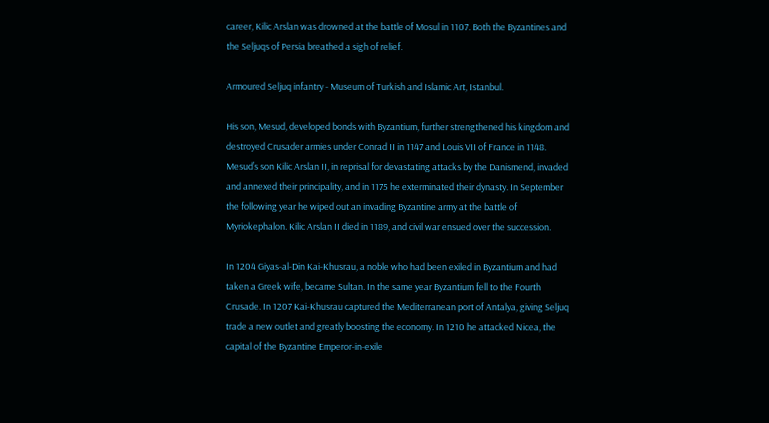career, Kilic Arslan was drowned at the battle of Mosul in 1107. Both the Byzantines and the Seljuqs of Persia breathed a sigh of relief.

Armoured Seljuq infantry - Museum of Turkish and Islamic Art, Istanbul.

His son, Mesud, developed bonds with Byzantium, further strengthened his kingdom and destroyed Crusader armies under Conrad II in 1147 and Louis VII of France in 1148. Mesud’s son Kilic Arslan II, in reprisal for devastating attacks by the Danismend, invaded and annexed their principality, and in 1175 he exterminated their dynasty. In September the following year he wiped out an invading Byzantine army at the battle of Myriokephalon. Kilic Arslan II died in 1189, and civil war ensued over the succession.

In 1204 Giyas-al-Din Kai-Khusrau, a noble who had been exiled in Byzantium and had taken a Greek wife, became Sultan. In the same year Byzantium fell to the Fourth Crusade. In 1207 Kai-Khusrau captured the Mediterranean port of Antalya, giving Seljuq trade a new outlet and greatly boosting the economy. In 1210 he attacked Nicea, the capital of the Byzantine Emperor-in-exile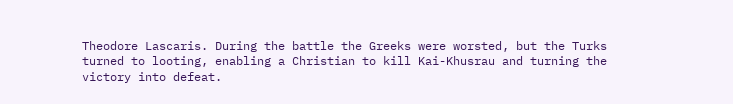Theodore Lascaris. During the battle the Greeks were worsted, but the Turks turned to looting, enabling a Christian to kill Kai-Khusrau and turning the victory into defeat.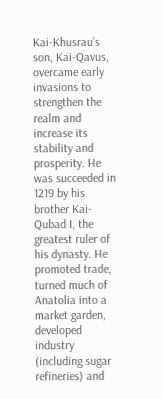Kai-Khusrau’s son, Kai-Qavus, overcame early invasions to strengthen the realm and increase its stability and prosperity. He was succeeded in 1219 by his brother Kai-Qubad I, the greatest ruler of his dynasty. He promoted trade, turned much of Anatolia into a market garden, developed industry (including sugar refineries) and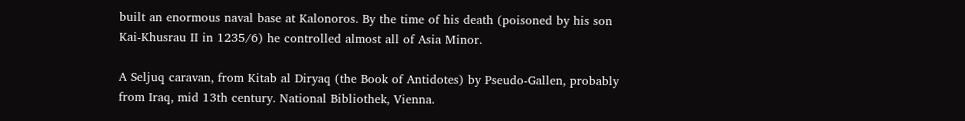built an enormous naval base at Kalonoros. By the time of his death (poisoned by his son Kai-Khusrau II in 1235/6) he controlled almost all of Asia Minor.

A Seljuq caravan, from Kitab al Diryaq (the Book of Antidotes) by Pseudo-Gallen, probably from Iraq, mid 13th century. National Bibliothek, Vienna.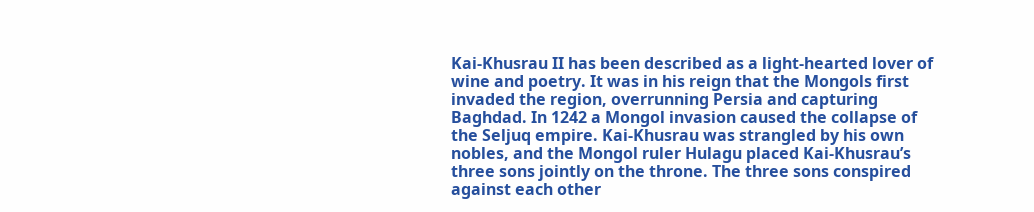Kai-Khusrau II has been described as a light-hearted lover of wine and poetry. It was in his reign that the Mongols first invaded the region, overrunning Persia and capturing Baghdad. In 1242 a Mongol invasion caused the collapse of the Seljuq empire. Kai-Khusrau was strangled by his own nobles, and the Mongol ruler Hulagu placed Kai-Khusrau’s three sons jointly on the throne. The three sons conspired against each other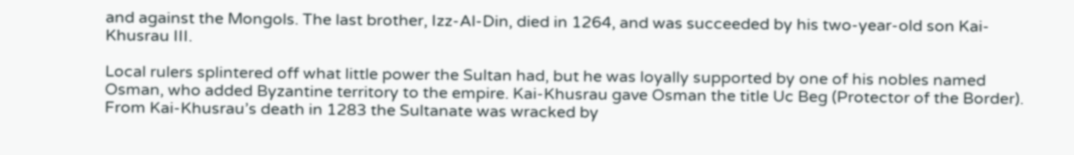and against the Mongols. The last brother, Izz-Al-Din, died in 1264, and was succeeded by his two-year-old son Kai-Khusrau III.

Local rulers splintered off what little power the Sultan had, but he was loyally supported by one of his nobles named Osman, who added Byzantine territory to the empire. Kai-Khusrau gave Osman the title Uc Beg (Protector of the Border). From Kai-Khusrau’s death in 1283 the Sultanate was wracked by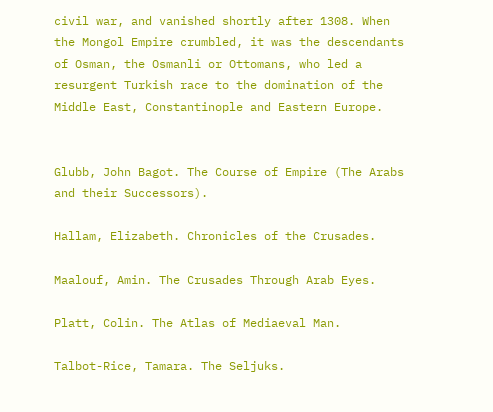civil war, and vanished shortly after 1308. When the Mongol Empire crumbled, it was the descendants of Osman, the Osmanli or Ottomans, who led a resurgent Turkish race to the domination of the Middle East, Constantinople and Eastern Europe.


Glubb, John Bagot. The Course of Empire (The Arabs and their Successors).

Hallam, Elizabeth. Chronicles of the Crusades.

Maalouf, Amin. The Crusades Through Arab Eyes.

Platt, Colin. The Atlas of Mediaeval Man.

Talbot-Rice, Tamara. The Seljuks.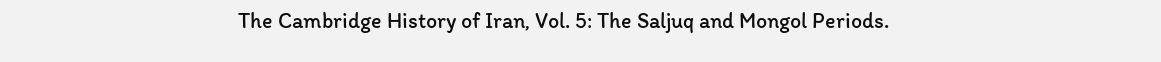The Cambridge History of Iran, Vol. 5: The Saljuq and Mongol Periods.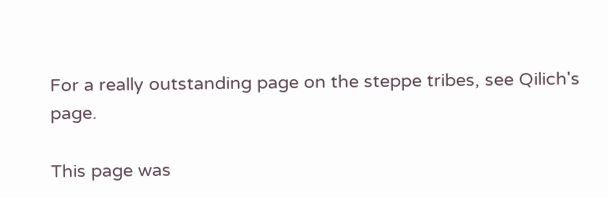For a really outstanding page on the steppe tribes, see Qilich's page.

This page was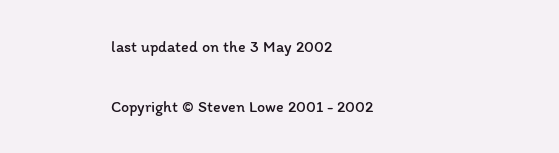last updated on the 3 May 2002

Copyright © Steven Lowe 2001 - 2002